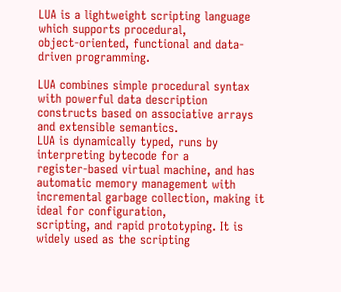LUA is a lightweight scripting language which supports procedural,
object-oriented, functional and data-driven programming.

LUA combines simple procedural syntax with powerful data description
constructs based on associative arrays and extensible semantics.
LUA is dynamically typed, runs by interpreting bytecode for a
register-based virtual machine, and has automatic memory management with
incremental garbage collection, making it ideal for configuration,
scripting, and rapid prototyping. It is widely used as the scripting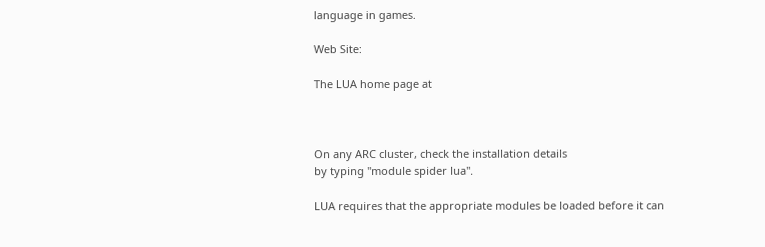language in games.

Web Site:

The LUA home page at



On any ARC cluster, check the installation details
by typing "module spider lua".

LUA requires that the appropriate modules be loaded before it can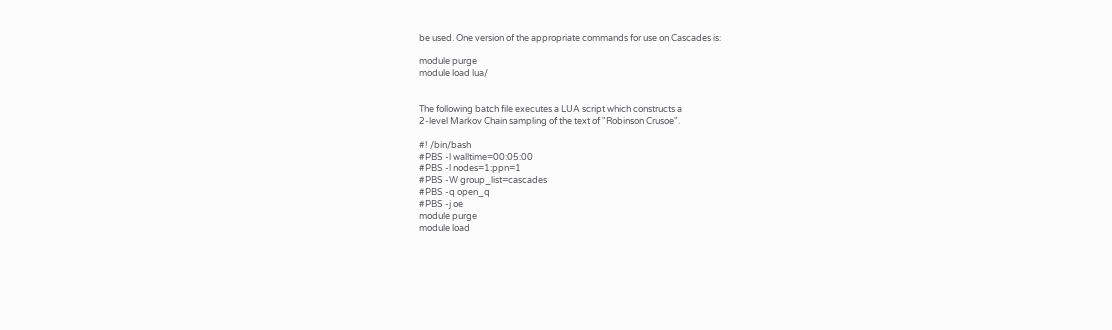be used. One version of the appropriate commands for use on Cascades is:

module purge
module load lua/


The following batch file executes a LUA script which constructs a
2-level Markov Chain sampling of the text of "Robinson Crusoe".

#! /bin/bash
#PBS -l walltime=00:05:00
#PBS -l nodes=1:ppn=1
#PBS -W group_list=cascades
#PBS -q open_q
#PBS -j oe
module purge
module load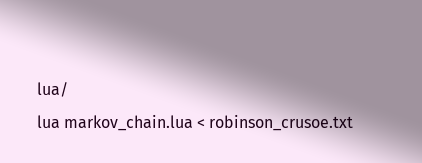lua/
lua markov_chain.lua < robinson_crusoe.txt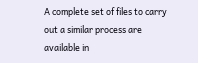A complete set of files to carry out a similar process are available in